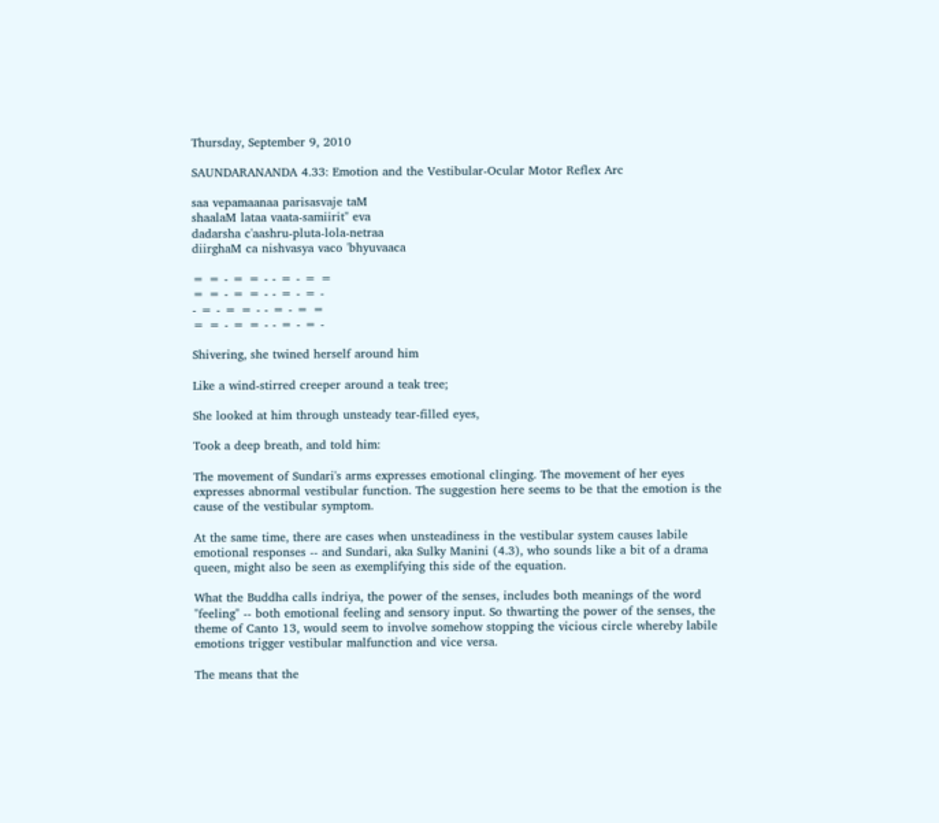Thursday, September 9, 2010

SAUNDARANANDA 4.33: Emotion and the Vestibular-Ocular Motor Reflex Arc

saa vepamaanaa parisasvaje taM
shaalaM lataa vaata-samiirit" eva
dadarsha c'aashru-pluta-lola-netraa
diirghaM ca nishvasya vaco 'bhyuvaaca

= = - = = - - = - = =
= = - = = - - = - = -
- = - = = - - = - = =
= = - = = - - = - = -

Shivering, she twined herself around him

Like a wind-stirred creeper around a teak tree;

She looked at him through unsteady tear-filled eyes,

Took a deep breath, and told him:

The movement of Sundari's arms expresses emotional clinging. The movement of her eyes expresses abnormal vestibular function. The suggestion here seems to be that the emotion is the cause of the vestibular symptom.

At the same time, there are cases when unsteadiness in the vestibular system causes labile emotional responses -- and Sundari, aka Sulky Manini (4.3), who sounds like a bit of a drama queen, might also be seen as exemplifying this side of the equation.

What the Buddha calls indriya, the power of the senses, includes both meanings of the word "feeling" -- both emotional feeling and sensory input. So thwarting the power of the senses, the theme of Canto 13, would seem to involve somehow stopping the vicious circle whereby labile emotions trigger vestibular malfunction and vice versa.

The means that the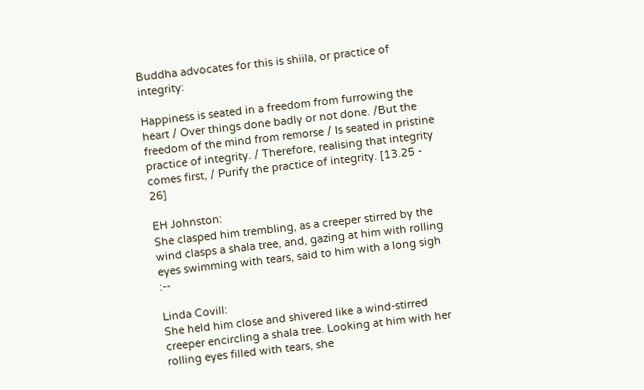Buddha advocates for this is shiila, or practice of integrity:

Happiness is seated in a freedom from furrowing the heart / Over things done badly or not done. /But the freedom of the mind from remorse / Is seated in pristine practice of integrity. / Therefore, realising that integrity comes first, / Purify the practice of integrity. [13.25 - 26]

EH Johnston:
She clasped him trembling, as a creeper stirred by the wind clasps a shala tree, and, gazing at him with rolling eyes swimming with tears, said to him with a long sigh :--

Linda Covill:
She held him close and shivered like a wind-stirred creeper encircling a shala tree. Looking at him with her rolling eyes filled with tears, she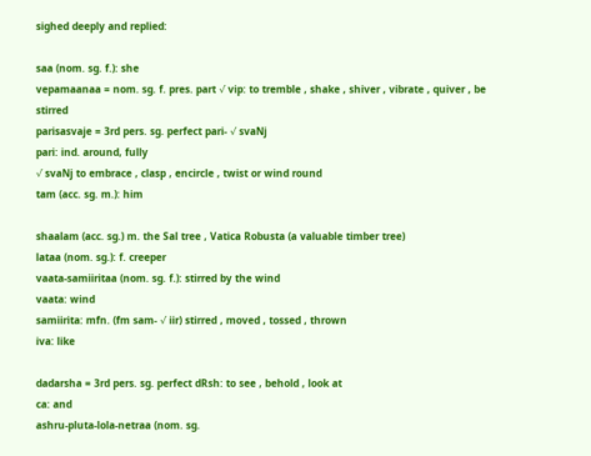sighed deeply and replied:

saa (nom. sg. f.): she
vepamaanaa = nom. sg. f. pres. part √ vip: to tremble , shake , shiver , vibrate , quiver , be stirred
parisasvaje = 3rd pers. sg. perfect pari- √ svaNj
pari: ind. around, fully
√ svaNj to embrace , clasp , encircle , twist or wind round
tam (acc. sg. m.): him

shaalam (acc. sg.) m. the Sal tree , Vatica Robusta (a valuable timber tree)
lataa (nom. sg.): f. creeper
vaata-samiiritaa (nom. sg. f.): stirred by the wind
vaata: wind
samiirita: mfn. (fm sam- √ iir) stirred , moved , tossed , thrown
iva: like

dadarsha = 3rd pers. sg. perfect dRsh: to see , behold , look at
ca: and
ashru-pluta-lola-netraa (nom. sg.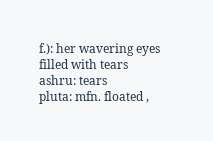f.): her wavering eyes filled with tears
ashru: tears
pluta: mfn. floated ,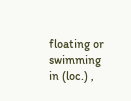floating or swimming in (loc.) ,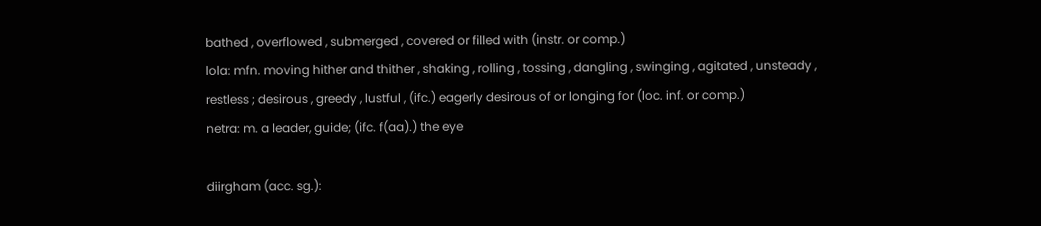bathed , overflowed , submerged , covered or filled with (instr. or comp.)
lola: mfn. moving hither and thither , shaking , rolling , tossing , dangling , swinging , agitated , unsteady , restless ; desirous , greedy , lustful , (ifc.) eagerly desirous of or longing for (loc. inf. or comp.)
netra: m. a leader, guide; (ifc. f(aa).) the eye

diirgham (acc. sg.):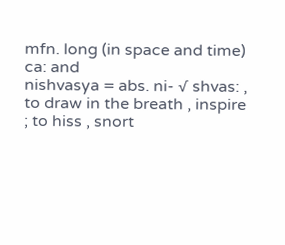mfn. long (in space and time)
ca: and
nishvasya = abs. ni- √ shvas: , to draw in the breath , inspire ; to hiss , snort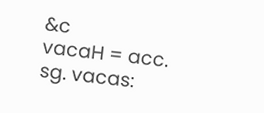&c
vacaH = acc. sg. vacas: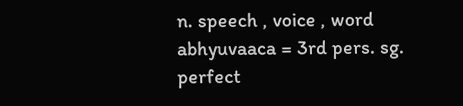n. speech , voice , word
abhyuvaaca = 3rd pers. sg. perfect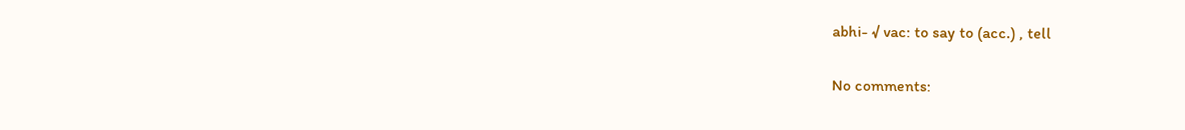abhi- √ vac: to say to (acc.) , tell

No comments: